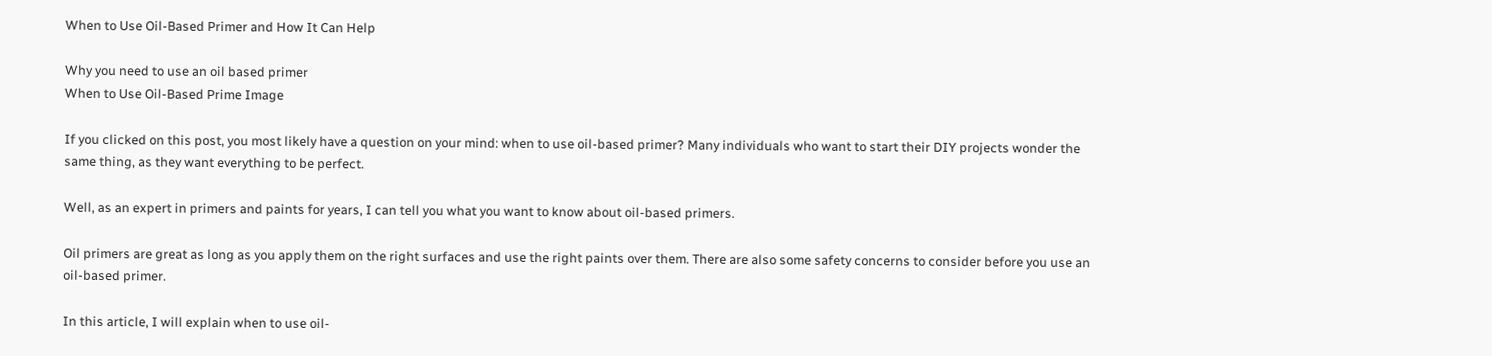When to Use Oil-Based Primer and How It Can Help

Why you need to use an oil based primer
When to Use Oil-Based Prime Image

If you clicked on this post, you most likely have a question on your mind: when to use oil-based primer? Many individuals who want to start their DIY projects wonder the same thing, as they want everything to be perfect.

Well, as an expert in primers and paints for years, I can tell you what you want to know about oil-based primers.

Oil primers are great as long as you apply them on the right surfaces and use the right paints over them. There are also some safety concerns to consider before you use an oil-based primer.

In this article, I will explain when to use oil-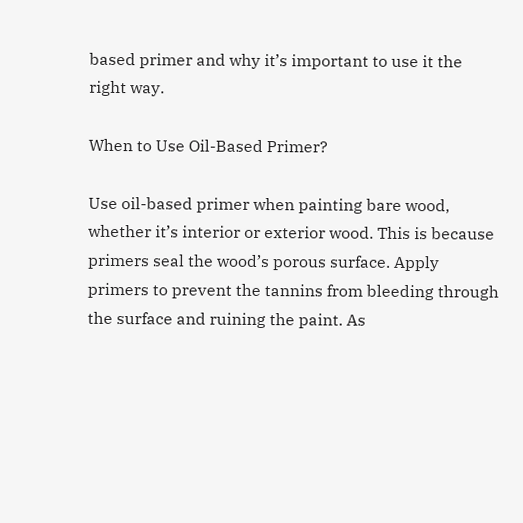based primer and why it’s important to use it the right way.

When to Use Oil-Based Primer?

Use oil-based primer when painting bare wood, whether it’s interior or exterior wood. This is because primers seal the wood’s porous surface. Apply primers to prevent the tannins from bleeding through the surface and ruining the paint. As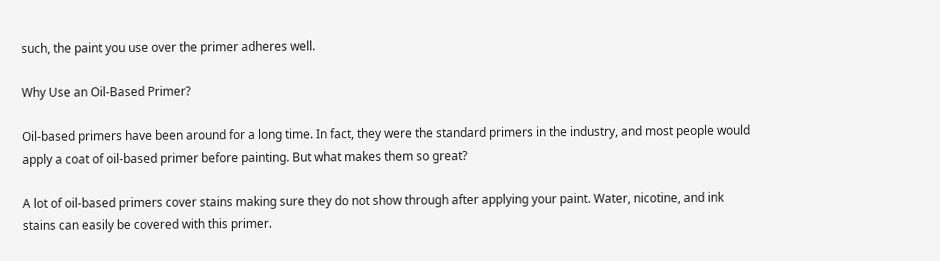such, the paint you use over the primer adheres well.

Why Use an Oil-Based Primer?

Oil-based primers have been around for a long time. In fact, they were the standard primers in the industry, and most people would apply a coat of oil-based primer before painting. But what makes them so great?

A lot of oil-based primers cover stains making sure they do not show through after applying your paint. Water, nicotine, and ink stains can easily be covered with this primer.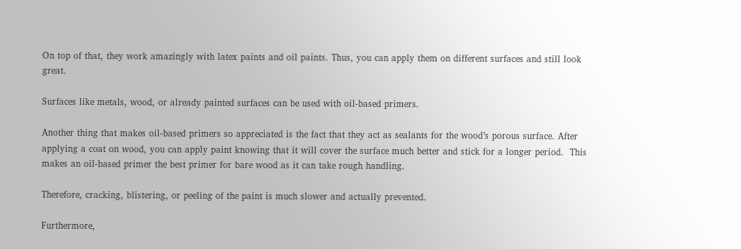On top of that, they work amazingly with latex paints and oil paints. Thus, you can apply them on different surfaces and still look great.

Surfaces like metals, wood, or already painted surfaces can be used with oil-based primers.

Another thing that makes oil-based primers so appreciated is the fact that they act as sealants for the wood’s porous surface. After applying a coat on wood, you can apply paint knowing that it will cover the surface much better and stick for a longer period.  This makes an oil-based primer the best primer for bare wood as it can take rough handling.

Therefore, cracking, blistering, or peeling of the paint is much slower and actually prevented.

Furthermore,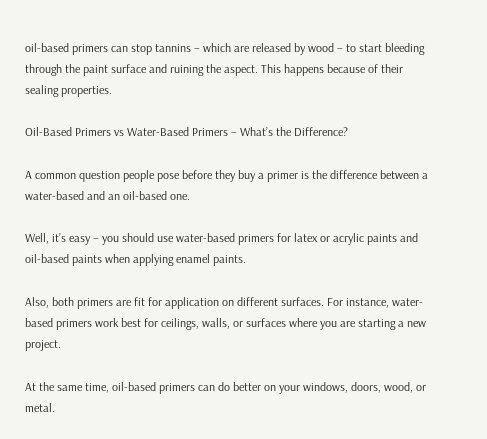oil-based primers can stop tannins – which are released by wood – to start bleeding through the paint surface and ruining the aspect. This happens because of their sealing properties.

Oil-Based Primers vs Water-Based Primers – What’s the Difference?

A common question people pose before they buy a primer is the difference between a water-based and an oil-based one.

Well, it’s easy – you should use water-based primers for latex or acrylic paints and oil-based paints when applying enamel paints.

Also, both primers are fit for application on different surfaces. For instance, water-based primers work best for ceilings, walls, or surfaces where you are starting a new project.

At the same time, oil-based primers can do better on your windows, doors, wood, or metal.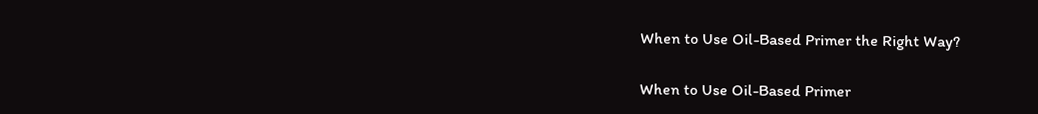When to Use Oil-Based Primer the Right Way?

When to Use Oil-Based Primer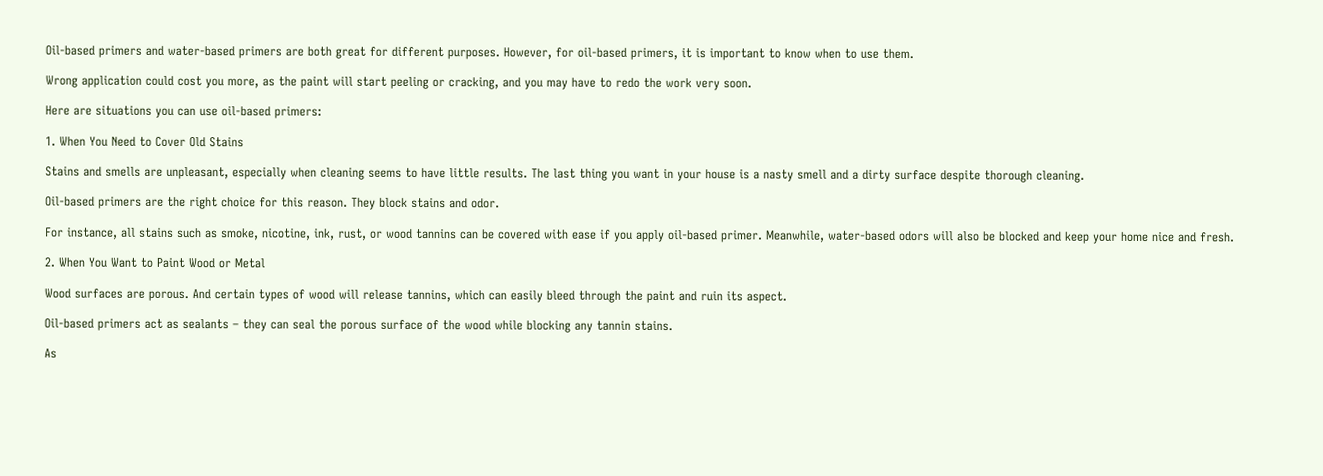Oil-based primers and water-based primers are both great for different purposes. However, for oil-based primers, it is important to know when to use them.

Wrong application could cost you more, as the paint will start peeling or cracking, and you may have to redo the work very soon.

Here are situations you can use oil-based primers:

1. When You Need to Cover Old Stains

Stains and smells are unpleasant, especially when cleaning seems to have little results. The last thing you want in your house is a nasty smell and a dirty surface despite thorough cleaning.

Oil-based primers are the right choice for this reason. They block stains and odor.

For instance, all stains such as smoke, nicotine, ink, rust, or wood tannins can be covered with ease if you apply oil-based primer. Meanwhile, water-based odors will also be blocked and keep your home nice and fresh.

2. When You Want to Paint Wood or Metal

Wood surfaces are porous. And certain types of wood will release tannins, which can easily bleed through the paint and ruin its aspect.

Oil-based primers act as sealants – they can seal the porous surface of the wood while blocking any tannin stains.

As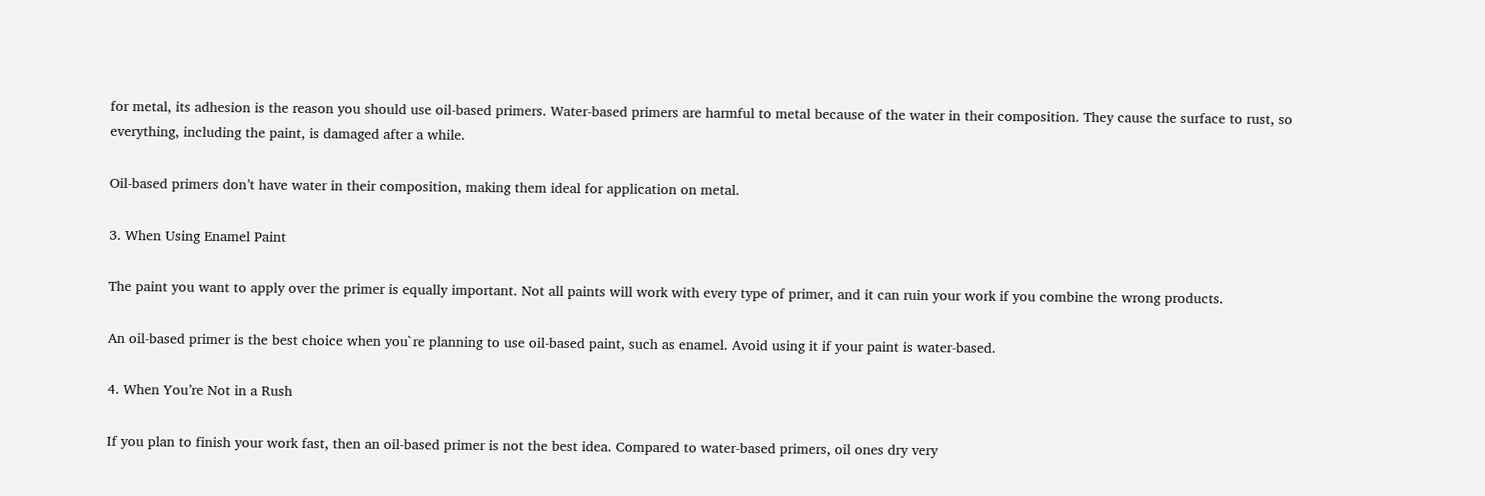for metal, its adhesion is the reason you should use oil-based primers. Water-based primers are harmful to metal because of the water in their composition. They cause the surface to rust, so everything, including the paint, is damaged after a while.

Oil-based primers don’t have water in their composition, making them ideal for application on metal.

3. When Using Enamel Paint

The paint you want to apply over the primer is equally important. Not all paints will work with every type of primer, and it can ruin your work if you combine the wrong products.

An oil-based primer is the best choice when you`re planning to use oil-based paint, such as enamel. Avoid using it if your paint is water-based.

4. When You’re Not in a Rush

If you plan to finish your work fast, then an oil-based primer is not the best idea. Compared to water-based primers, oil ones dry very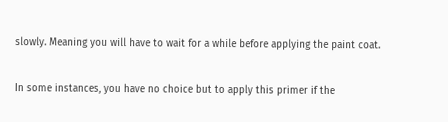slowly. Meaning you will have to wait for a while before applying the paint coat.

In some instances, you have no choice but to apply this primer if the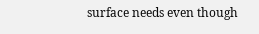surface needs even though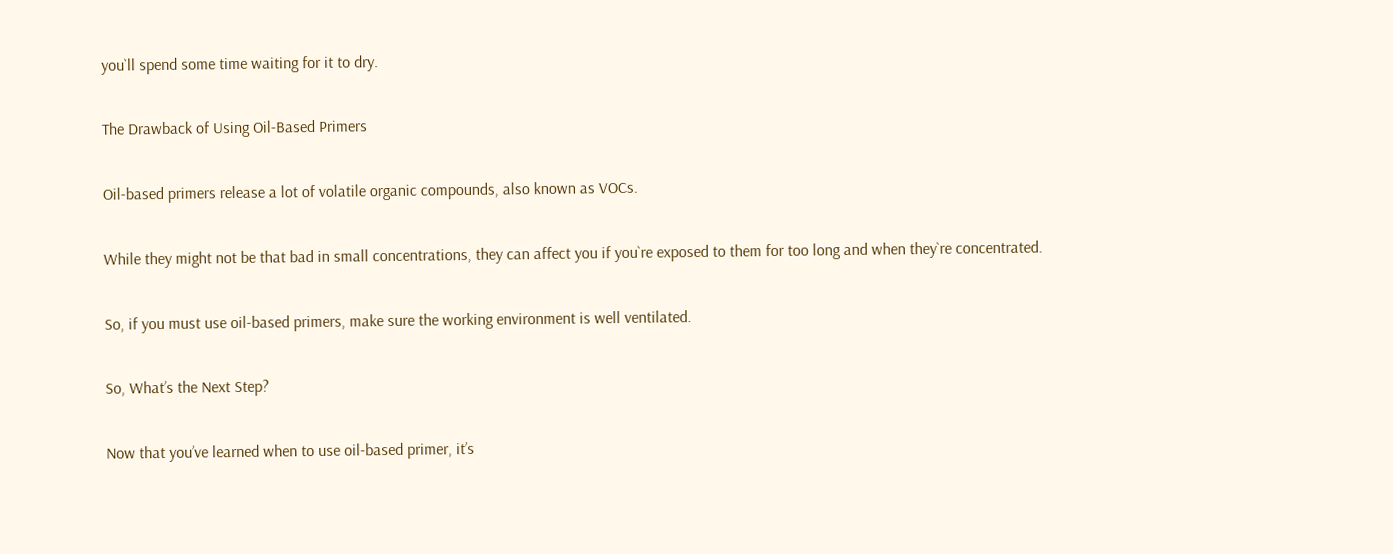you`ll spend some time waiting for it to dry.

The Drawback of Using Oil-Based Primers

Oil-based primers release a lot of volatile organic compounds, also known as VOCs.

While they might not be that bad in small concentrations, they can affect you if you`re exposed to them for too long and when they`re concentrated.

So, if you must use oil-based primers, make sure the working environment is well ventilated.

So, What’s the Next Step?

Now that you’ve learned when to use oil-based primer, it’s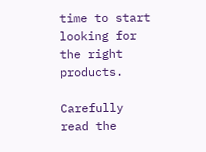time to start looking for the right products.

Carefully read the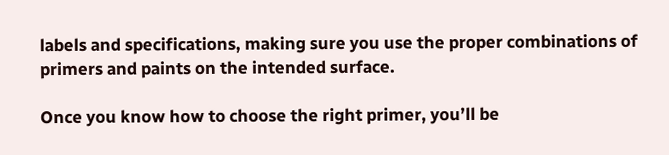labels and specifications, making sure you use the proper combinations of primers and paints on the intended surface.

Once you know how to choose the right primer, you’ll be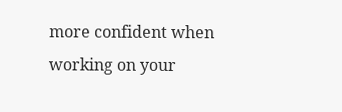more confident when working on your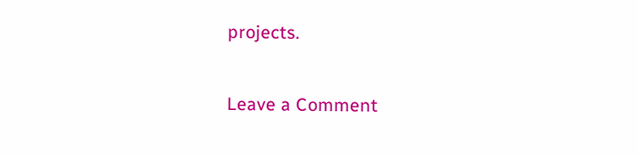projects.

Leave a Comment